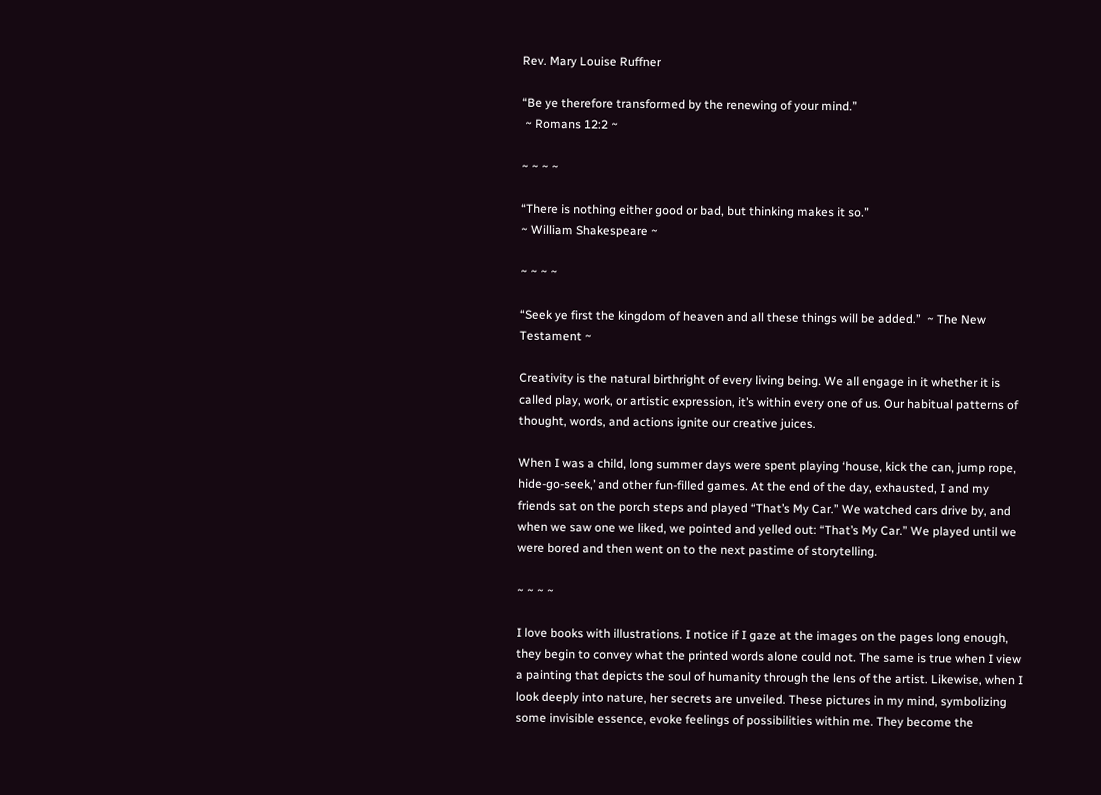Rev. Mary Louise Ruffner

“Be ye therefore transformed by the renewing of your mind.”
 ~ Romans 12:2 ~

~ ~ ~ ~

“There is nothing either good or bad, but thinking makes it so.”
~ William Shakespeare ~

~ ~ ~ ~

“Seek ye first the kingdom of heaven and all these things will be added.”  ~ The New Testament ~

Creativity is the natural birthright of every living being. We all engage in it whether it is called play, work, or artistic expression, it’s within every one of us. Our habitual patterns of thought, words, and actions ignite our creative juices.

When I was a child, long summer days were spent playing ‘house, kick the can, jump rope, hide-go-seek,’ and other fun-filled games. At the end of the day, exhausted, I and my friends sat on the porch steps and played “That’s My Car.” We watched cars drive by, and when we saw one we liked, we pointed and yelled out: “That’s My Car.” We played until we were bored and then went on to the next pastime of storytelling.

~ ~ ~ ~

I love books with illustrations. I notice if I gaze at the images on the pages long enough, they begin to convey what the printed words alone could not. The same is true when I view a painting that depicts the soul of humanity through the lens of the artist. Likewise, when I look deeply into nature, her secrets are unveiled. These pictures in my mind, symbolizing some invisible essence, evoke feelings of possibilities within me. They become the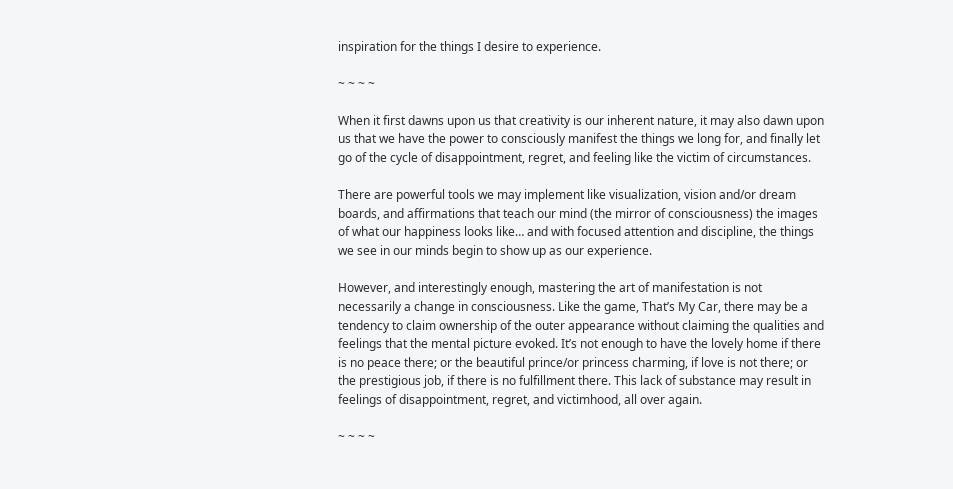inspiration for the things I desire to experience.

~ ~ ~ ~

When it first dawns upon us that creativity is our inherent nature, it may also dawn upon us that we have the power to consciously manifest the things we long for, and finally let go of the cycle of disappointment, regret, and feeling like the victim of circumstances.

There are powerful tools we may implement like visualization, vision and/or dream boards, and affirmations that teach our mind (the mirror of consciousness) the images of what our happiness looks like… and with focused attention and discipline, the things we see in our minds begin to show up as our experience.

However, and interestingly enough, mastering the art of manifestation is not necessarily a change in consciousness. Like the game, That’s My Car, there may be a tendency to claim ownership of the outer appearance without claiming the qualities and feelings that the mental picture evoked. It’s not enough to have the lovely home if there is no peace there; or the beautiful prince/or princess charming, if love is not there; or the prestigious job, if there is no fulfillment there. This lack of substance may result in feelings of disappointment, regret, and victimhood, all over again.

~ ~ ~ ~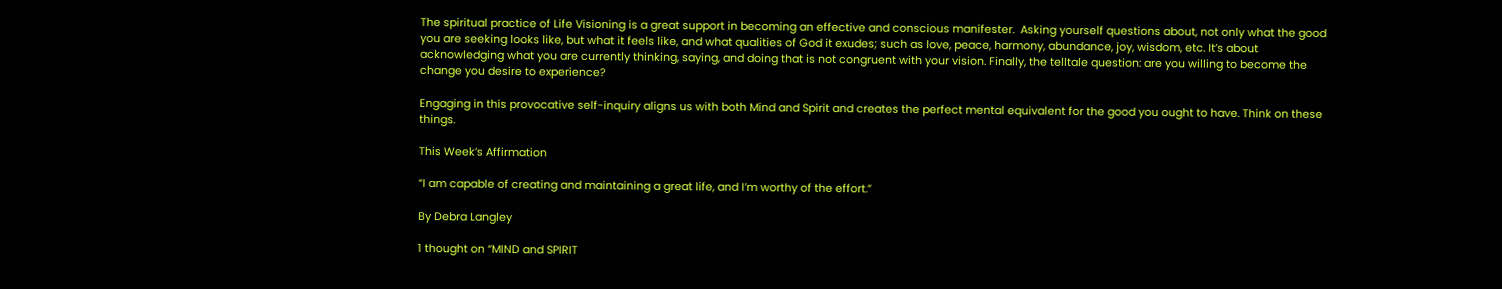The spiritual practice of Life Visioning is a great support in becoming an effective and conscious manifester.  Asking yourself questions about, not only what the good you are seeking looks like, but what it feels like, and what qualities of God it exudes; such as love, peace, harmony, abundance, joy, wisdom, etc. It’s about acknowledging what you are currently thinking, saying, and doing that is not congruent with your vision. Finally, the telltale question: are you willing to become the change you desire to experience?

Engaging in this provocative self-inquiry aligns us with both Mind and Spirit and creates the perfect mental equivalent for the good you ought to have. Think on these things.

This Week’s Affirmation

“I am capable of creating and maintaining a great life, and I’m worthy of the effort.”

By Debra Langley

1 thought on “MIND and SPIRIT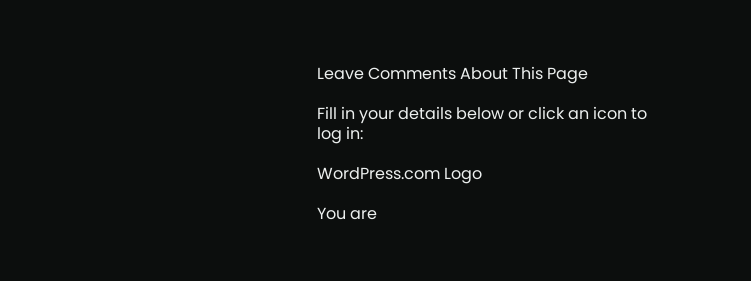Leave Comments About This Page

Fill in your details below or click an icon to log in:

WordPress.com Logo

You are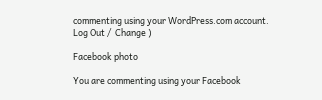commenting using your WordPress.com account. Log Out /  Change )

Facebook photo

You are commenting using your Facebook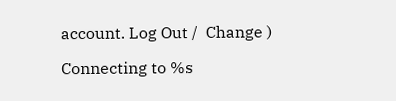account. Log Out /  Change )

Connecting to %s